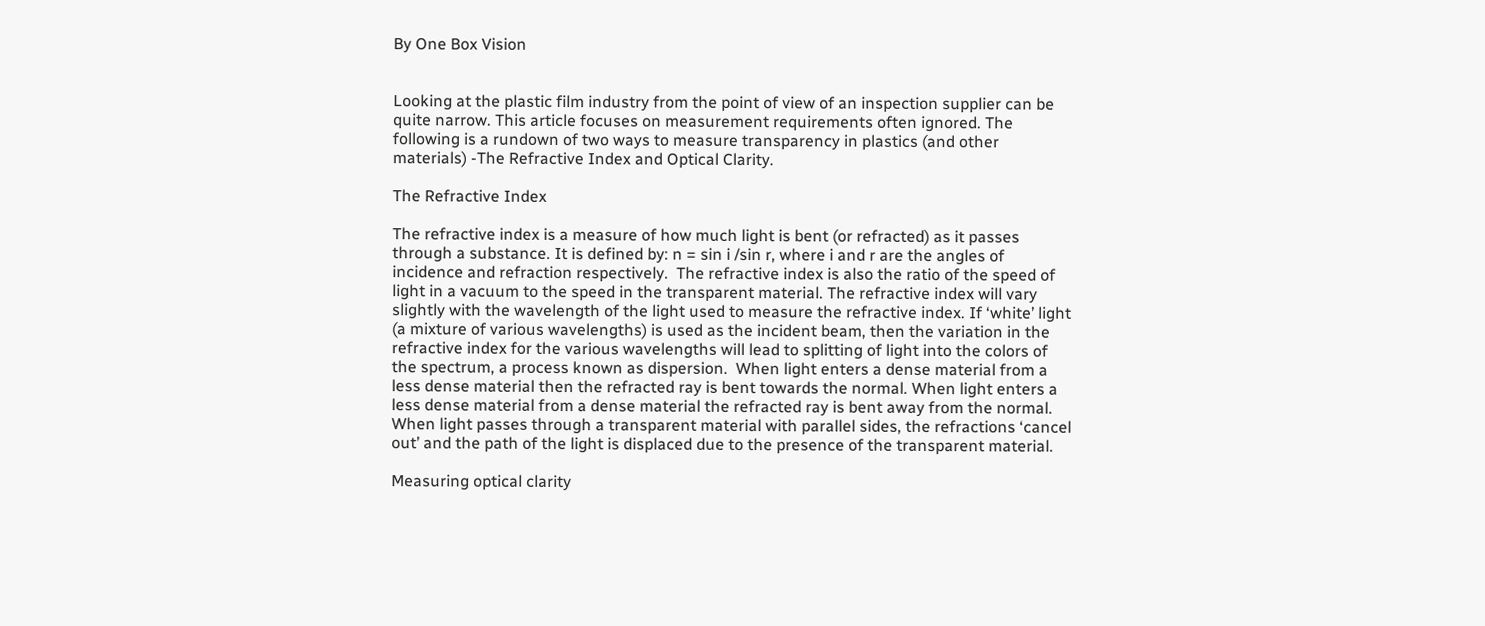By One Box Vision


Looking at the plastic film industry from the point of view of an inspection supplier can be quite narrow. This article focuses on measurement requirements often ignored. The following is a rundown of two ways to measure transparency in plastics (and other materials) -The Refractive Index and Optical Clarity.

The Refractive Index

The refractive index is a measure of how much light is bent (or refracted) as it passes through a substance. It is defined by: n = sin i /sin r, where i and r are the angles of incidence and refraction respectively.  The refractive index is also the ratio of the speed of light in a vacuum to the speed in the transparent material. The refractive index will vary slightly with the wavelength of the light used to measure the refractive index. If ‘white’ light (a mixture of various wavelengths) is used as the incident beam, then the variation in the refractive index for the various wavelengths will lead to splitting of light into the colors of the spectrum, a process known as dispersion.  When light enters a dense material from a less dense material then the refracted ray is bent towards the normal. When light enters a less dense material from a dense material the refracted ray is bent away from the normal. When light passes through a transparent material with parallel sides, the refractions ‘cancel out’ and the path of the light is displaced due to the presence of the transparent material.

Measuring optical clarity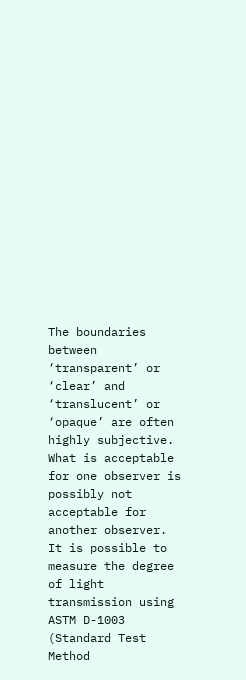The boundaries between ‘transparent’ or ‘clear’ and ‘translucent’ or ‘opaque’ are often highly subjective. What is acceptable for one observer is possibly not acceptable for another observer. It is possible to measure the degree of light transmission using ASTM D-1003 (Standard Test Method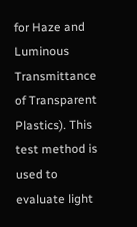for Haze and Luminous Transmittance of Transparent Plastics). This test method is used to evaluate light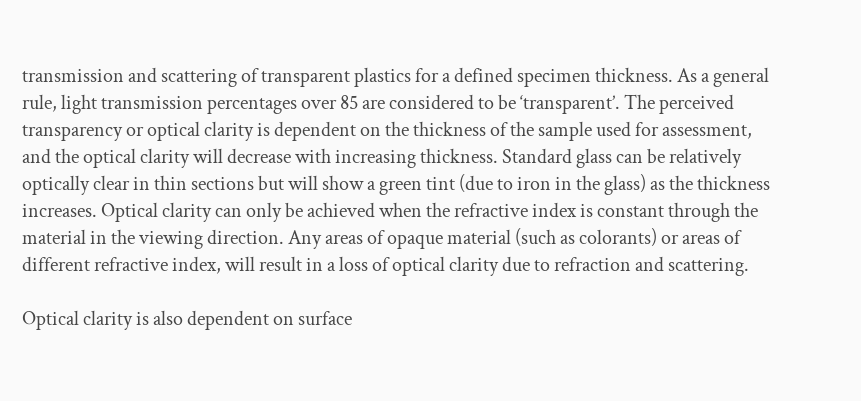transmission and scattering of transparent plastics for a defined specimen thickness. As a general rule, light transmission percentages over 85 are considered to be ‘transparent’. The perceived transparency or optical clarity is dependent on the thickness of the sample used for assessment, and the optical clarity will decrease with increasing thickness. Standard glass can be relatively optically clear in thin sections but will show a green tint (due to iron in the glass) as the thickness increases. Optical clarity can only be achieved when the refractive index is constant through the material in the viewing direction. Any areas of opaque material (such as colorants) or areas of different refractive index, will result in a loss of optical clarity due to refraction and scattering.

Optical clarity is also dependent on surface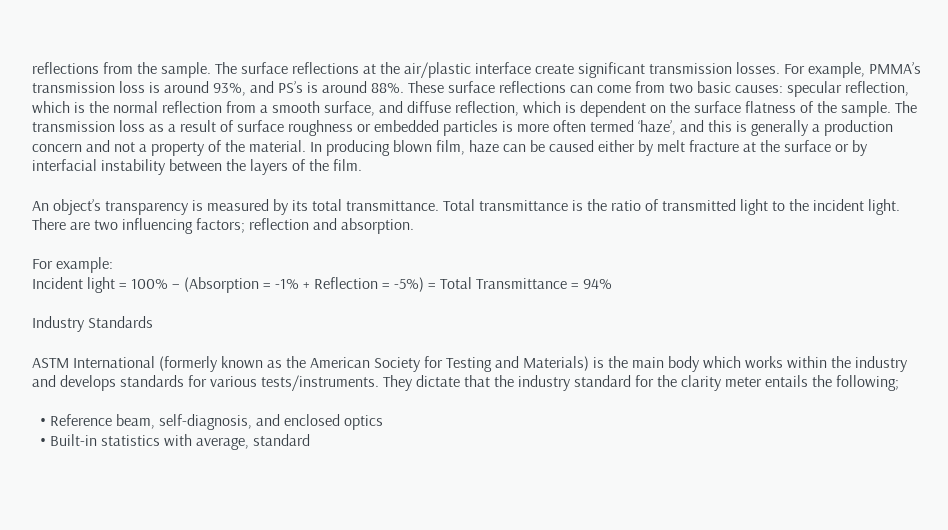reflections from the sample. The surface reflections at the air/plastic interface create significant transmission losses. For example, PMMA’s transmission loss is around 93%, and PS’s is around 88%. These surface reflections can come from two basic causes: specular reflection, which is the normal reflection from a smooth surface, and diffuse reflection, which is dependent on the surface flatness of the sample. The transmission loss as a result of surface roughness or embedded particles is more often termed ‘haze’, and this is generally a production concern and not a property of the material. In producing blown film, haze can be caused either by melt fracture at the surface or by interfacial instability between the layers of the film.

An object’s transparency is measured by its total transmittance. Total transmittance is the ratio of transmitted light to the incident light. There are two influencing factors; reflection and absorption.

For example:
Incident light = 100% – (Absorption = -1% + Reflection = -5%) = Total Transmittance = 94%

Industry Standards

ASTM International (formerly known as the American Society for Testing and Materials) is the main body which works within the industry and develops standards for various tests/instruments. They dictate that the industry standard for the clarity meter entails the following;

  • Reference beam, self-diagnosis, and enclosed optics
  • Built-in statistics with average, standard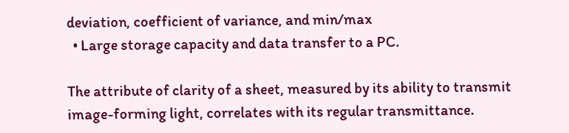deviation, coefficient of variance, and min/max
  • Large storage capacity and data transfer to a PC.

The attribute of clarity of a sheet, measured by its ability to transmit image-forming light, correlates with its regular transmittance.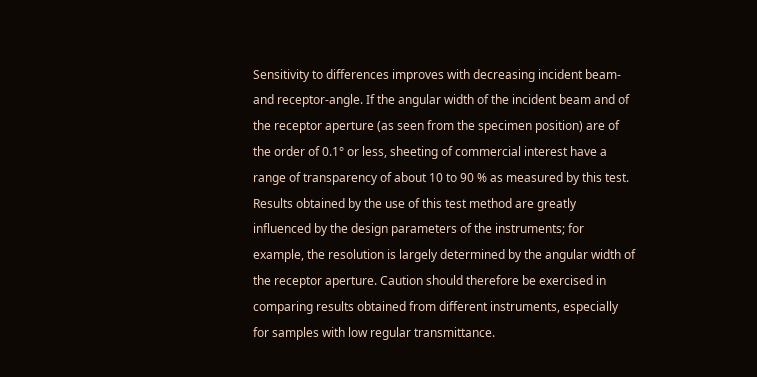Sensitivity to differences improves with decreasing incident beam- and receptor-angle. If the angular width of the incident beam and of the receptor aperture (as seen from the specimen position) are of the order of 0.1° or less, sheeting of commercial interest have a range of transparency of about 10 to 90 % as measured by this test. Results obtained by the use of this test method are greatly influenced by the design parameters of the instruments; for example, the resolution is largely determined by the angular width of the receptor aperture. Caution should therefore be exercised in comparing results obtained from different instruments, especially for samples with low regular transmittance.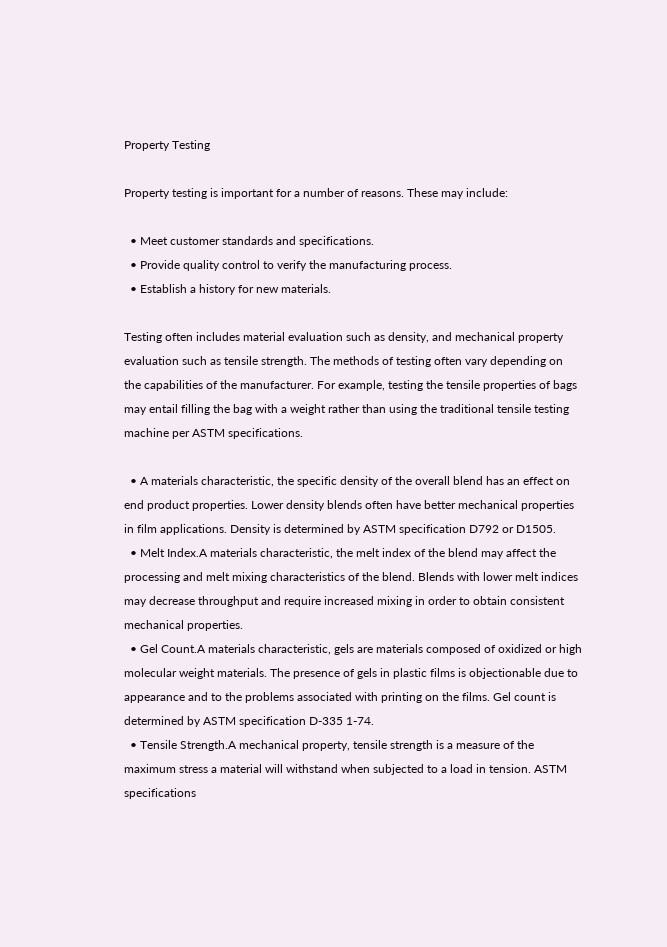Property Testing

Property testing is important for a number of reasons. These may include:

  • Meet customer standards and specifications.
  • Provide quality control to verify the manufacturing process.
  • Establish a history for new materials.

Testing often includes material evaluation such as density, and mechanical property evaluation such as tensile strength. The methods of testing often vary depending on the capabilities of the manufacturer. For example, testing the tensile properties of bags may entail filling the bag with a weight rather than using the traditional tensile testing machine per ASTM specifications.

  • A materials characteristic, the specific density of the overall blend has an effect on end product properties. Lower density blends often have better mechanical properties in film applications. Density is determined by ASTM specification D792 or D1505.
  • Melt Index.A materials characteristic, the melt index of the blend may affect the processing and melt mixing characteristics of the blend. Blends with lower melt indices may decrease throughput and require increased mixing in order to obtain consistent mechanical properties.
  • Gel Count.A materials characteristic, gels are materials composed of oxidized or high molecular weight materials. The presence of gels in plastic films is objectionable due to appearance and to the problems associated with printing on the films. Gel count is determined by ASTM specification D-335 1-74.
  • Tensile Strength.A mechanical property, tensile strength is a measure of the maximum stress a material will withstand when subjected to a load in tension. ASTM specifications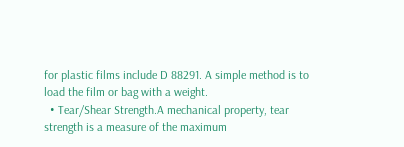for plastic films include D 88291. A simple method is to load the film or bag with a weight.
  • Tear/Shear Strength.A mechanical property, tear strength is a measure of the maximum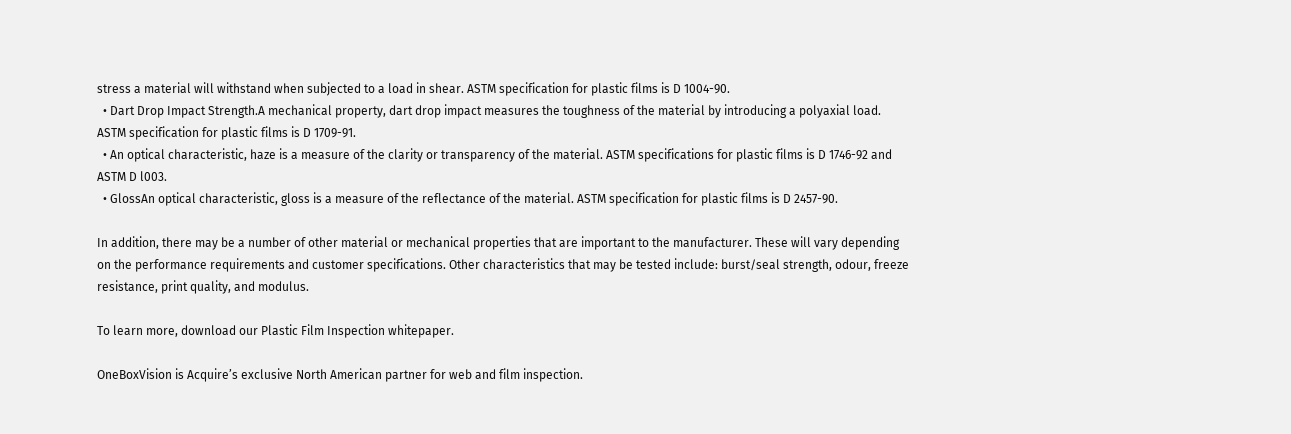stress a material will withstand when subjected to a load in shear. ASTM specification for plastic films is D 1004-90.
  • Dart Drop Impact Strength.A mechanical property, dart drop impact measures the toughness of the material by introducing a polyaxial load. ASTM specification for plastic films is D 1709-91.
  • An optical characteristic, haze is a measure of the clarity or transparency of the material. ASTM specifications for plastic films is D 1746-92 and ASTM D l003.
  • GlossAn optical characteristic, gloss is a measure of the reflectance of the material. ASTM specification for plastic films is D 2457-90.

In addition, there may be a number of other material or mechanical properties that are important to the manufacturer. These will vary depending on the performance requirements and customer specifications. Other characteristics that may be tested include: burst/seal strength, odour, freeze resistance, print quality, and modulus.

To learn more, download our Plastic Film Inspection whitepaper.

OneBoxVision is Acquire’s exclusive North American partner for web and film inspection.